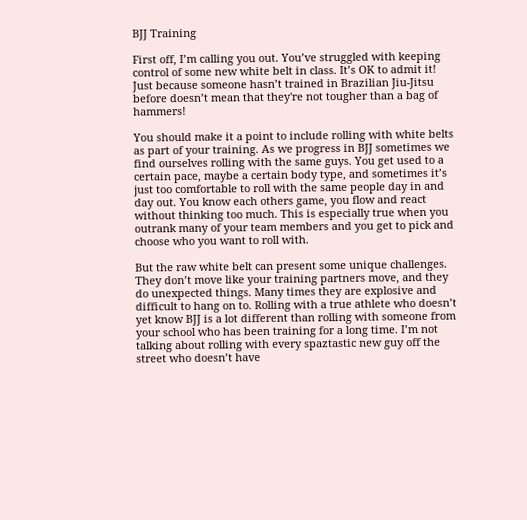BJJ Training

First off, I’m calling you out. You’ve struggled with keeping control of some new white belt in class. It’s OK to admit it!  Just because someone hasn’t trained in Brazilian Jiu-Jitsu before doesn’t mean that they're not tougher than a bag of hammers!

You should make it a point to include rolling with white belts as part of your training. As we progress in BJJ sometimes we find ourselves rolling with the same guys. You get used to a certain pace, maybe a certain body type, and sometimes it’s just too comfortable to roll with the same people day in and day out. You know each others game, you flow and react without thinking too much. This is especially true when you outrank many of your team members and you get to pick and choose who you want to roll with.

But the raw white belt can present some unique challenges. They don’t move like your training partners move, and they do unexpected things. Many times they are explosive and difficult to hang on to. Rolling with a true athlete who doesn’t yet know BJJ is a lot different than rolling with someone from your school who has been training for a long time. I’m not talking about rolling with every spaztastic new guy off the street who doesn’t have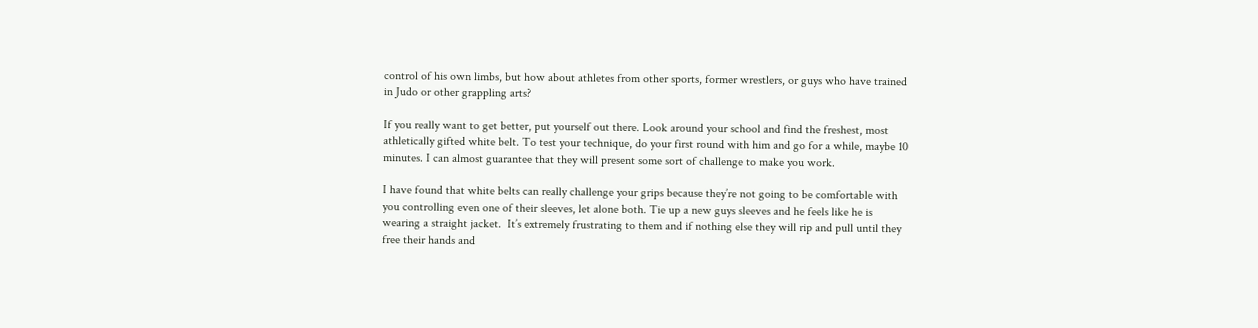control of his own limbs, but how about athletes from other sports, former wrestlers, or guys who have trained in Judo or other grappling arts?

If you really want to get better, put yourself out there. Look around your school and find the freshest, most athletically gifted white belt. To test your technique, do your first round with him and go for a while, maybe 10 minutes. I can almost guarantee that they will present some sort of challenge to make you work.

I have found that white belts can really challenge your grips because they’re not going to be comfortable with you controlling even one of their sleeves, let alone both. Tie up a new guys sleeves and he feels like he is wearing a straight jacket.  It’s extremely frustrating to them and if nothing else they will rip and pull until they free their hands and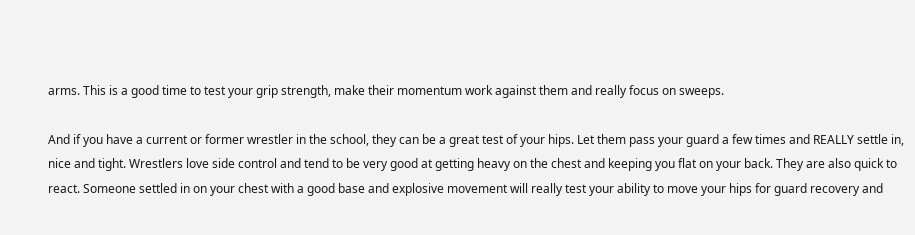arms. This is a good time to test your grip strength, make their momentum work against them and really focus on sweeps.

And if you have a current or former wrestler in the school, they can be a great test of your hips. Let them pass your guard a few times and REALLY settle in, nice and tight. Wrestlers love side control and tend to be very good at getting heavy on the chest and keeping you flat on your back. They are also quick to react. Someone settled in on your chest with a good base and explosive movement will really test your ability to move your hips for guard recovery and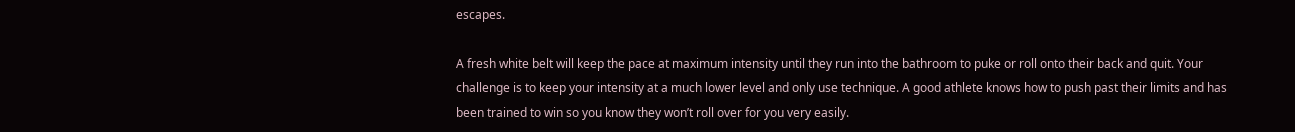escapes.

A fresh white belt will keep the pace at maximum intensity until they run into the bathroom to puke or roll onto their back and quit. Your challenge is to keep your intensity at a much lower level and only use technique. A good athlete knows how to push past their limits and has been trained to win so you know they won’t roll over for you very easily.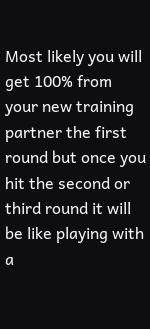Most likely you will get 100% from your new training partner the first round but once you hit the second or third round it will be like playing with a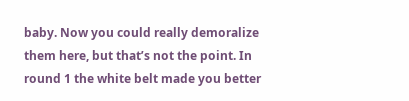baby. Now you could really demoralize them here, but that’s not the point. In round 1 the white belt made you better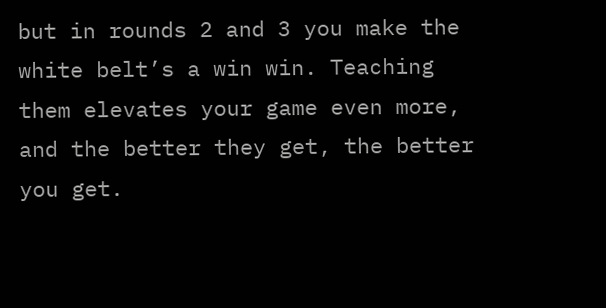but in rounds 2 and 3 you make the white belt’s a win win. Teaching them elevates your game even more, and the better they get, the better you get.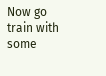Now go train with some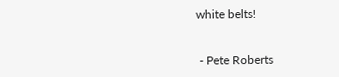white belts!


 - Pete Roberts